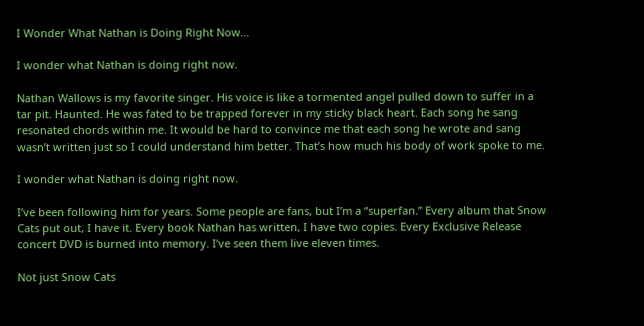I Wonder What Nathan is Doing Right Now…

I wonder what Nathan is doing right now.

Nathan Wallows is my favorite singer. His voice is like a tormented angel pulled down to suffer in a tar pit. Haunted. He was fated to be trapped forever in my sticky black heart. Each song he sang resonated chords within me. It would be hard to convince me that each song he wrote and sang wasn’t written just so I could understand him better. That’s how much his body of work spoke to me.

I wonder what Nathan is doing right now.

I’ve been following him for years. Some people are fans, but I’m a “superfan.” Every album that Snow Cats put out, I have it. Every book Nathan has written, I have two copies. Every Exclusive Release concert DVD is burned into memory. I’ve seen them live eleven times.

Not just Snow Cats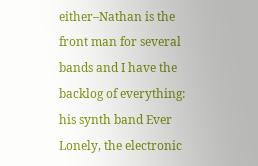either–Nathan is the front man for several bands and I have the backlog of everything: his synth band Ever Lonely, the electronic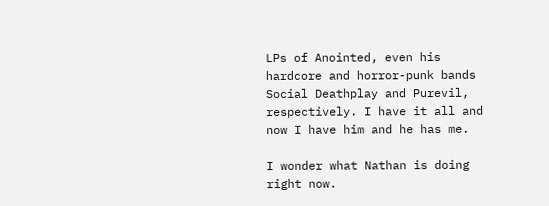LPs of Anointed, even his hardcore and horror-punk bands Social Deathplay and Purevil, respectively. I have it all and now I have him and he has me.

I wonder what Nathan is doing right now.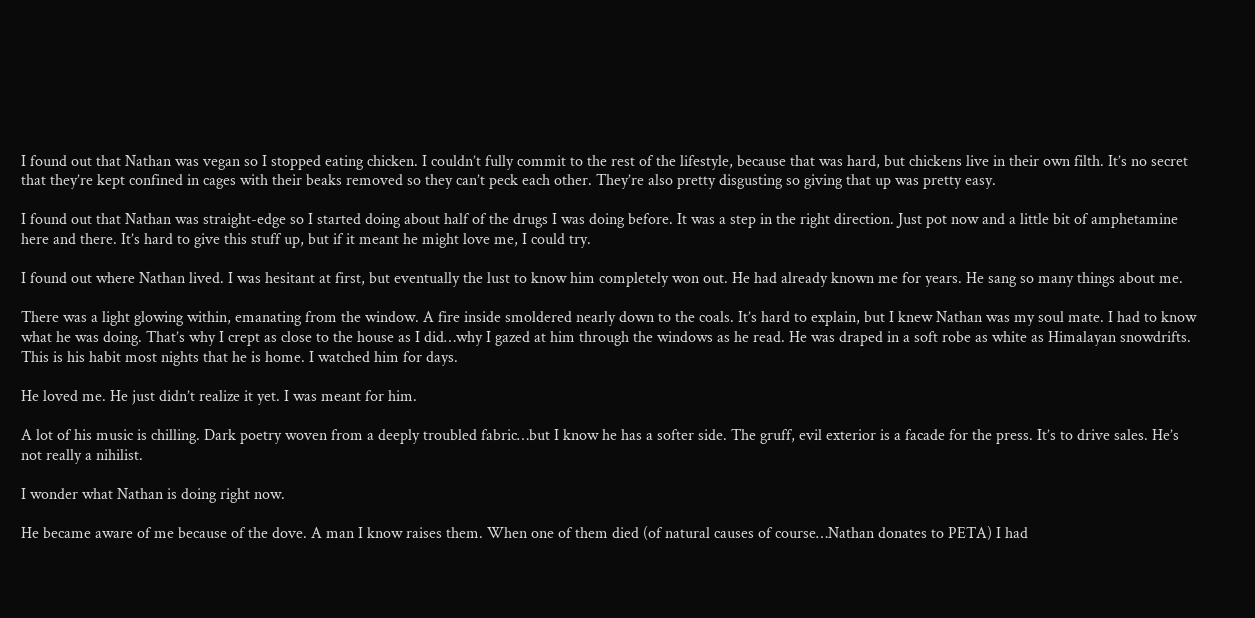I found out that Nathan was vegan so I stopped eating chicken. I couldn’t fully commit to the rest of the lifestyle, because that was hard, but chickens live in their own filth. It’s no secret that they’re kept confined in cages with their beaks removed so they can’t peck each other. They’re also pretty disgusting so giving that up was pretty easy.

I found out that Nathan was straight-edge so I started doing about half of the drugs I was doing before. It was a step in the right direction. Just pot now and a little bit of amphetamine here and there. It’s hard to give this stuff up, but if it meant he might love me, I could try.

I found out where Nathan lived. I was hesitant at first, but eventually the lust to know him completely won out. He had already known me for years. He sang so many things about me.

There was a light glowing within, emanating from the window. A fire inside smoldered nearly down to the coals. It’s hard to explain, but I knew Nathan was my soul mate. I had to know what he was doing. That’s why I crept as close to the house as I did…why I gazed at him through the windows as he read. He was draped in a soft robe as white as Himalayan snowdrifts. This is his habit most nights that he is home. I watched him for days.

He loved me. He just didn’t realize it yet. I was meant for him.

A lot of his music is chilling. Dark poetry woven from a deeply troubled fabric…but I know he has a softer side. The gruff, evil exterior is a facade for the press. It’s to drive sales. He’s not really a nihilist.

I wonder what Nathan is doing right now.

He became aware of me because of the dove. A man I know raises them. When one of them died (of natural causes of course…Nathan donates to PETA) I had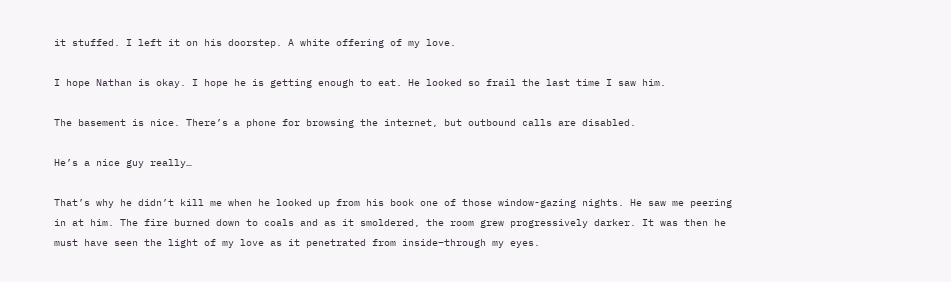it stuffed. I left it on his doorstep. A white offering of my love.

I hope Nathan is okay. I hope he is getting enough to eat. He looked so frail the last time I saw him.

The basement is nice. There’s a phone for browsing the internet, but outbound calls are disabled.

He’s a nice guy really…

That’s why he didn’t kill me when he looked up from his book one of those window-gazing nights. He saw me peering in at him. The fire burned down to coals and as it smoldered, the room grew progressively darker. It was then he must have seen the light of my love as it penetrated from inside–through my eyes.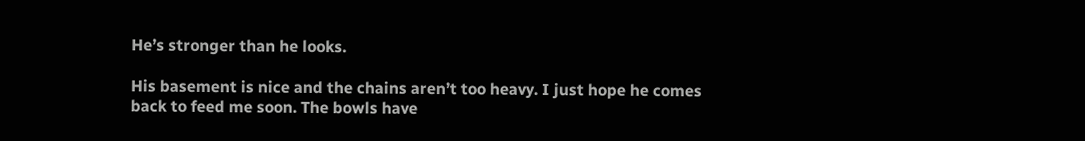He’s stronger than he looks.

His basement is nice and the chains aren’t too heavy. I just hope he comes back to feed me soon. The bowls have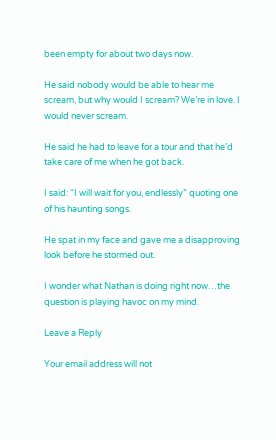been empty for about two days now.

He said nobody would be able to hear me scream, but why would I scream? We’re in love. I would never scream.

He said he had to leave for a tour and that he’d take care of me when he got back.

I said: “I will wait for you, endlessly” quoting one of his haunting songs.

He spat in my face and gave me a disapproving look before he stormed out.

I wonder what Nathan is doing right now…the question is playing havoc on my mind.

Leave a Reply

Your email address will not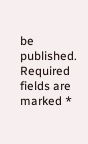be published. Required fields are marked *